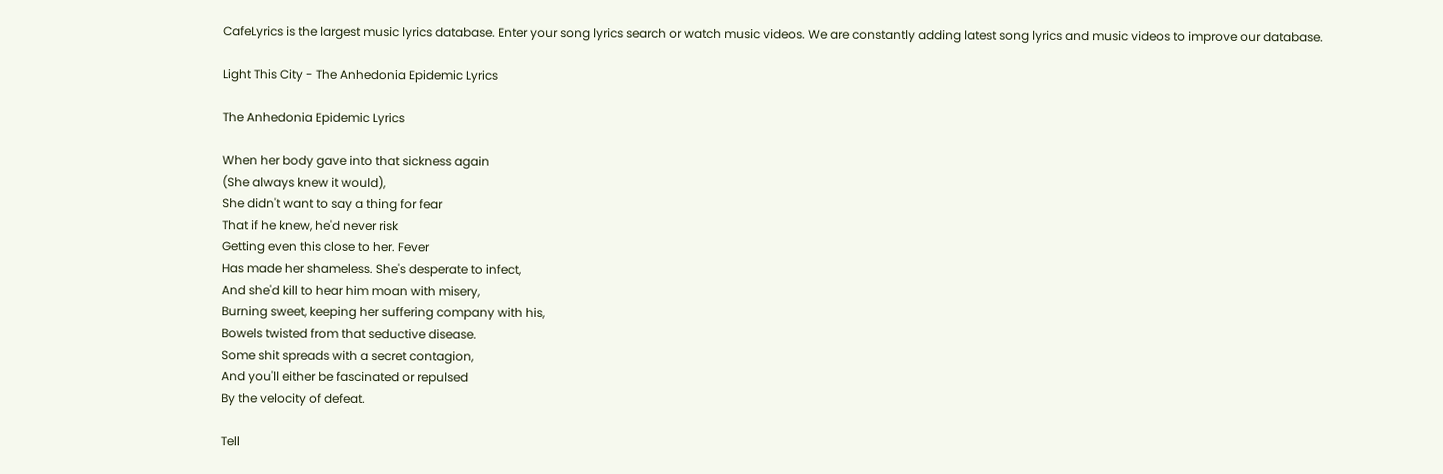CafeLyrics is the largest music lyrics database. Enter your song lyrics search or watch music videos. We are constantly adding latest song lyrics and music videos to improve our database.

Light This City - The Anhedonia Epidemic Lyrics

The Anhedonia Epidemic Lyrics

When her body gave into that sickness again
(She always knew it would),
She didn't want to say a thing for fear
That if he knew, he'd never risk
Getting even this close to her. Fever
Has made her shameless. She's desperate to infect,
And she'd kill to hear him moan with misery,
Burning sweet, keeping her suffering company with his,
Bowels twisted from that seductive disease.
Some shit spreads with a secret contagion,
And you'll either be fascinated or repulsed
By the velocity of defeat.

Tell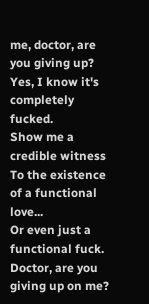me, doctor, are you giving up?
Yes, I know it's completely fucked.
Show me a credible witness
To the existence of a functional love...
Or even just a functional fuck.
Doctor, are you giving up on me?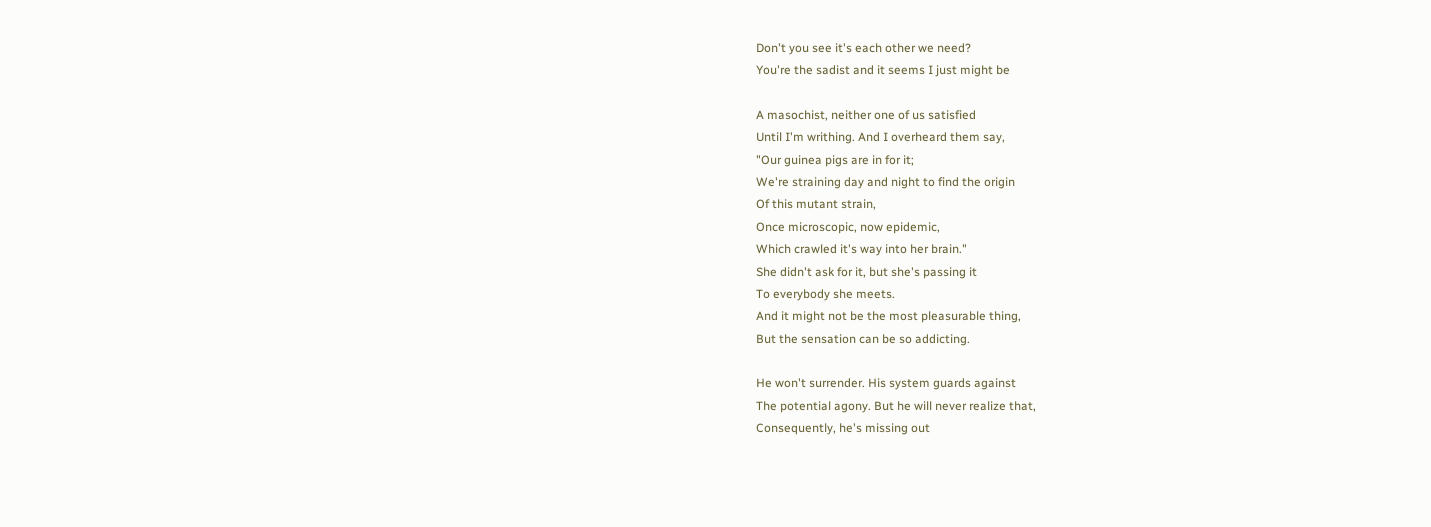Don't you see it's each other we need?
You're the sadist and it seems I just might be

A masochist, neither one of us satisfied
Until I'm writhing. And I overheard them say,
"Our guinea pigs are in for it;
We're straining day and night to find the origin
Of this mutant strain,
Once microscopic, now epidemic,
Which crawled it's way into her brain."
She didn't ask for it, but she's passing it
To everybody she meets.
And it might not be the most pleasurable thing,
But the sensation can be so addicting.

He won't surrender. His system guards against
The potential agony. But he will never realize that,
Consequently, he's missing out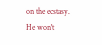on the ecstasy.
He won't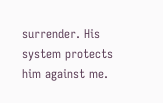surrender. His system protects him against me.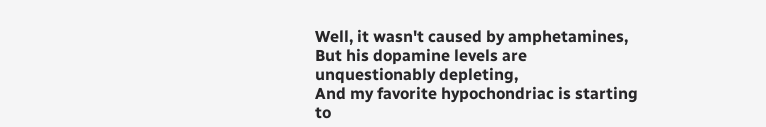Well, it wasn't caused by amphetamines,
But his dopamine levels are unquestionably depleting,
And my favorite hypochondriac is starting to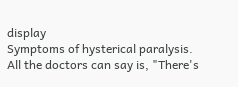display
Symptoms of hysterical paralysis.
All the doctors can say is, "There's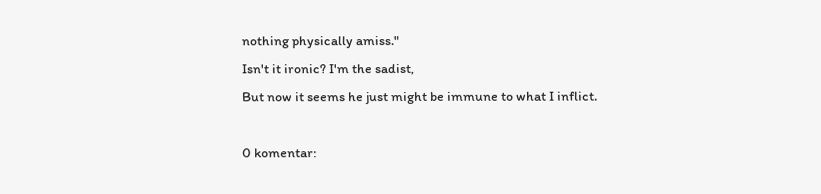nothing physically amiss."
Isn't it ironic? I'm the sadist,
But now it seems he just might be immune to what I inflict.

0 komentar: